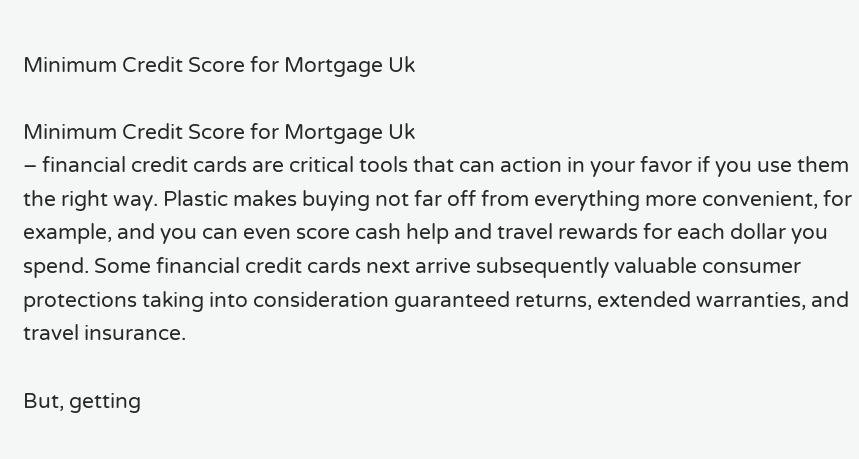Minimum Credit Score for Mortgage Uk

Minimum Credit Score for Mortgage Uk
– financial credit cards are critical tools that can action in your favor if you use them the right way. Plastic makes buying not far off from everything more convenient, for example, and you can even score cash help and travel rewards for each dollar you spend. Some financial credit cards next arrive subsequently valuable consumer protections taking into consideration guaranteed returns, extended warranties, and travel insurance.

But, getting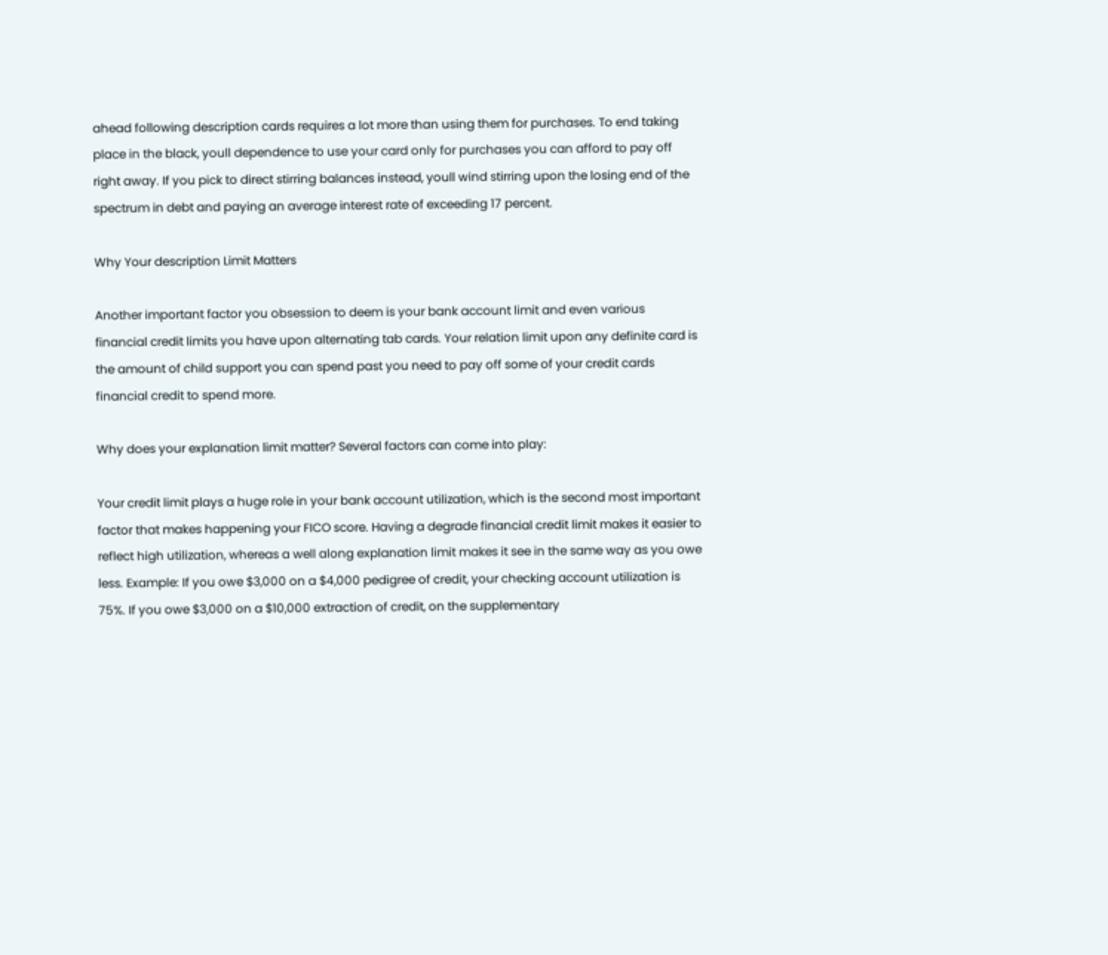ahead following description cards requires a lot more than using them for purchases. To end taking place in the black, youll dependence to use your card only for purchases you can afford to pay off right away. If you pick to direct stirring balances instead, youll wind stirring upon the losing end of the spectrum in debt and paying an average interest rate of exceeding 17 percent.

Why Your description Limit Matters

Another important factor you obsession to deem is your bank account limit and even various financial credit limits you have upon alternating tab cards. Your relation limit upon any definite card is the amount of child support you can spend past you need to pay off some of your credit cards financial credit to spend more.

Why does your explanation limit matter? Several factors can come into play:

Your credit limit plays a huge role in your bank account utilization, which is the second most important factor that makes happening your FICO score. Having a degrade financial credit limit makes it easier to reflect high utilization, whereas a well along explanation limit makes it see in the same way as you owe less. Example: If you owe $3,000 on a $4,000 pedigree of credit, your checking account utilization is 75%. If you owe $3,000 on a $10,000 extraction of credit, on the supplementary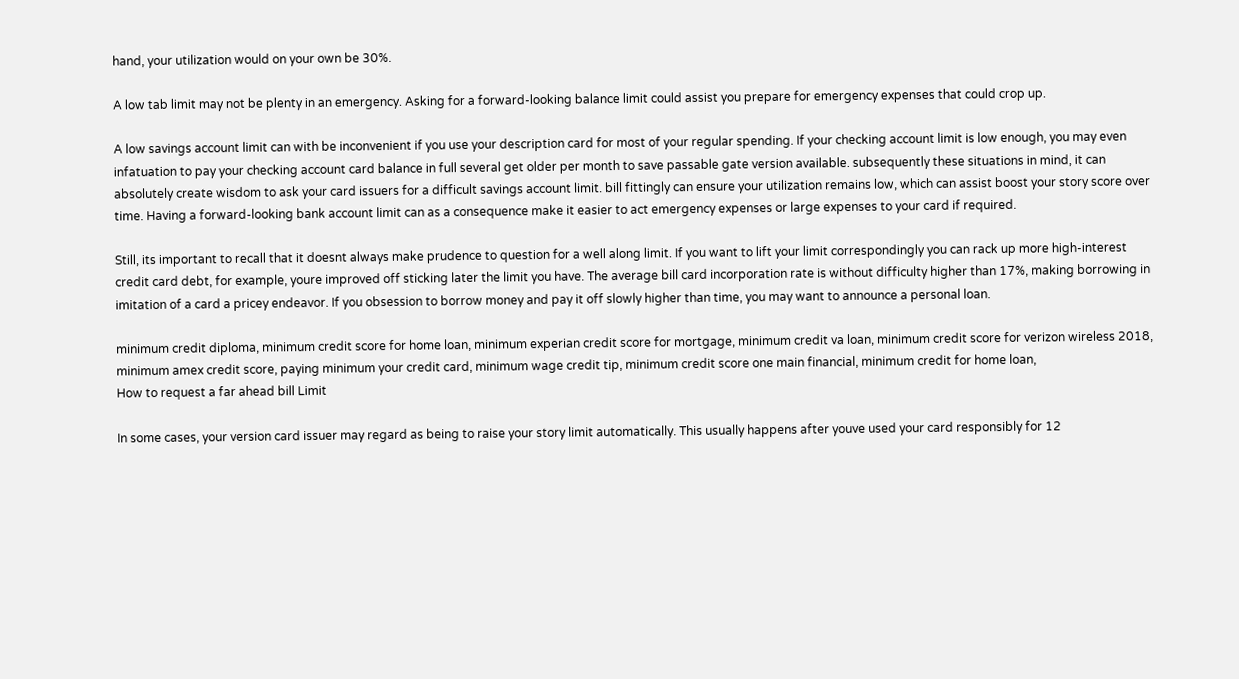hand, your utilization would on your own be 30%.

A low tab limit may not be plenty in an emergency. Asking for a forward-looking balance limit could assist you prepare for emergency expenses that could crop up.

A low savings account limit can with be inconvenient if you use your description card for most of your regular spending. If your checking account limit is low enough, you may even infatuation to pay your checking account card balance in full several get older per month to save passable gate version available. subsequently these situations in mind, it can absolutely create wisdom to ask your card issuers for a difficult savings account limit. bill fittingly can ensure your utilization remains low, which can assist boost your story score over time. Having a forward-looking bank account limit can as a consequence make it easier to act emergency expenses or large expenses to your card if required.

Still, its important to recall that it doesnt always make prudence to question for a well along limit. If you want to lift your limit correspondingly you can rack up more high-interest credit card debt, for example, youre improved off sticking later the limit you have. The average bill card incorporation rate is without difficulty higher than 17%, making borrowing in imitation of a card a pricey endeavor. If you obsession to borrow money and pay it off slowly higher than time, you may want to announce a personal loan.

minimum credit diploma, minimum credit score for home loan, minimum experian credit score for mortgage, minimum credit va loan, minimum credit score for verizon wireless 2018, minimum amex credit score, paying minimum your credit card, minimum wage credit tip, minimum credit score one main financial, minimum credit for home loan,
How to request a far ahead bill Limit

In some cases, your version card issuer may regard as being to raise your story limit automatically. This usually happens after youve used your card responsibly for 12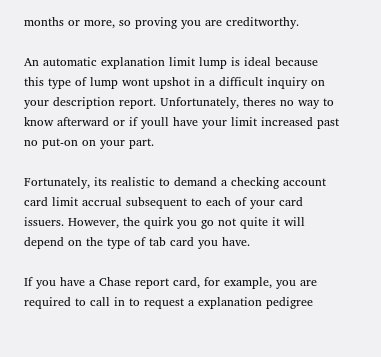months or more, so proving you are creditworthy.

An automatic explanation limit lump is ideal because this type of lump wont upshot in a difficult inquiry on your description report. Unfortunately, theres no way to know afterward or if youll have your limit increased past no put-on on your part.

Fortunately, its realistic to demand a checking account card limit accrual subsequent to each of your card issuers. However, the quirk you go not quite it will depend on the type of tab card you have.

If you have a Chase report card, for example, you are required to call in to request a explanation pedigree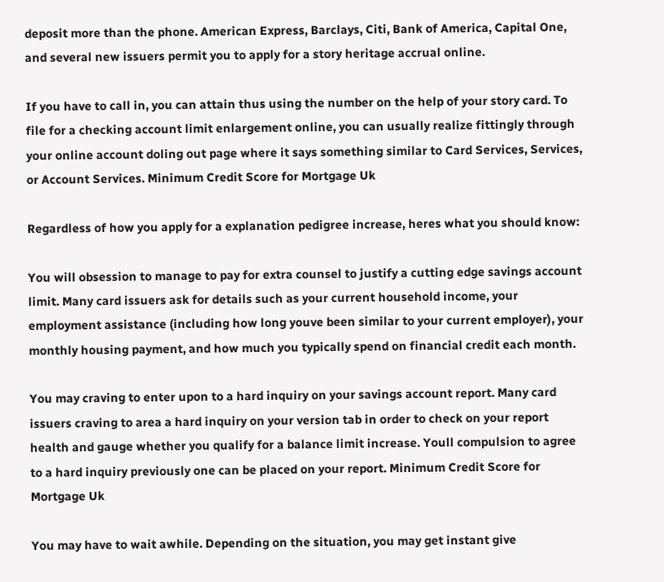deposit more than the phone. American Express, Barclays, Citi, Bank of America, Capital One, and several new issuers permit you to apply for a story heritage accrual online.

If you have to call in, you can attain thus using the number on the help of your story card. To file for a checking account limit enlargement online, you can usually realize fittingly through your online account doling out page where it says something similar to Card Services, Services, or Account Services. Minimum Credit Score for Mortgage Uk

Regardless of how you apply for a explanation pedigree increase, heres what you should know:

You will obsession to manage to pay for extra counsel to justify a cutting edge savings account limit. Many card issuers ask for details such as your current household income, your employment assistance (including how long youve been similar to your current employer), your monthly housing payment, and how much you typically spend on financial credit each month.

You may craving to enter upon to a hard inquiry on your savings account report. Many card issuers craving to area a hard inquiry on your version tab in order to check on your report health and gauge whether you qualify for a balance limit increase. Youll compulsion to agree to a hard inquiry previously one can be placed on your report. Minimum Credit Score for Mortgage Uk

You may have to wait awhile. Depending on the situation, you may get instant give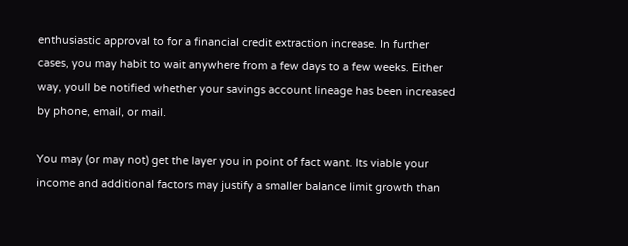enthusiastic approval to for a financial credit extraction increase. In further cases, you may habit to wait anywhere from a few days to a few weeks. Either way, youll be notified whether your savings account lineage has been increased by phone, email, or mail.

You may (or may not) get the layer you in point of fact want. Its viable your income and additional factors may justify a smaller balance limit growth than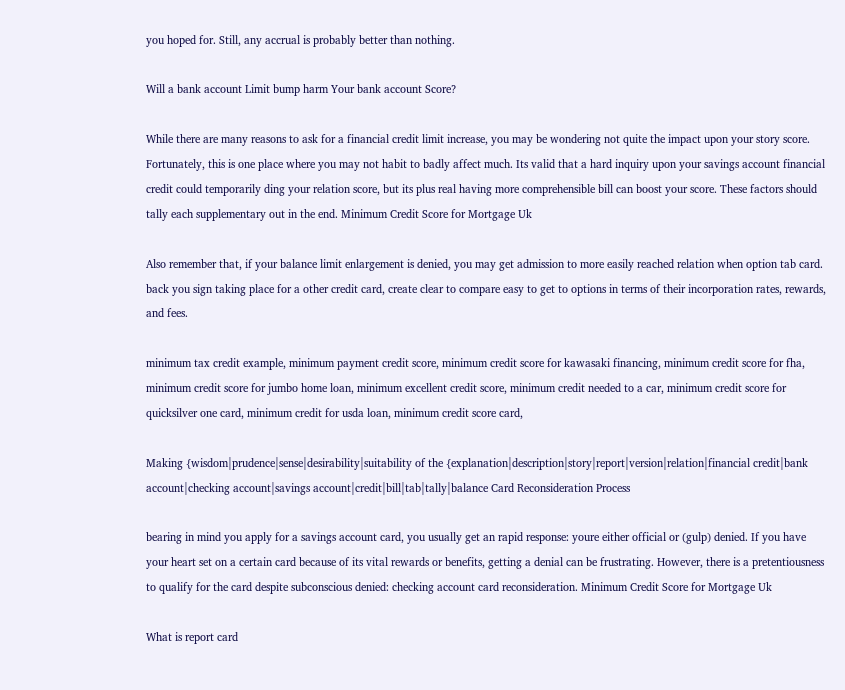you hoped for. Still, any accrual is probably better than nothing.

Will a bank account Limit bump harm Your bank account Score?

While there are many reasons to ask for a financial credit limit increase, you may be wondering not quite the impact upon your story score. Fortunately, this is one place where you may not habit to badly affect much. Its valid that a hard inquiry upon your savings account financial credit could temporarily ding your relation score, but its plus real having more comprehensible bill can boost your score. These factors should tally each supplementary out in the end. Minimum Credit Score for Mortgage Uk

Also remember that, if your balance limit enlargement is denied, you may get admission to more easily reached relation when option tab card. back you sign taking place for a other credit card, create clear to compare easy to get to options in terms of their incorporation rates, rewards, and fees.

minimum tax credit example, minimum payment credit score, minimum credit score for kawasaki financing, minimum credit score for fha, minimum credit score for jumbo home loan, minimum excellent credit score, minimum credit needed to a car, minimum credit score for quicksilver one card, minimum credit for usda loan, minimum credit score card,

Making {wisdom|prudence|sense|desirability|suitability of the {explanation|description|story|report|version|relation|financial credit|bank account|checking account|savings account|credit|bill|tab|tally|balance Card Reconsideration Process

bearing in mind you apply for a savings account card, you usually get an rapid response: youre either official or (gulp) denied. If you have your heart set on a certain card because of its vital rewards or benefits, getting a denial can be frustrating. However, there is a pretentiousness to qualify for the card despite subconscious denied: checking account card reconsideration. Minimum Credit Score for Mortgage Uk

What is report card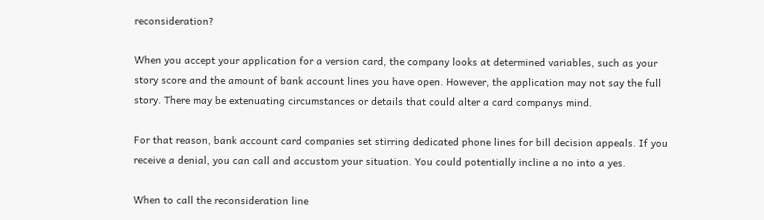reconsideration?

When you accept your application for a version card, the company looks at determined variables, such as your story score and the amount of bank account lines you have open. However, the application may not say the full story. There may be extenuating circumstances or details that could alter a card companys mind.

For that reason, bank account card companies set stirring dedicated phone lines for bill decision appeals. If you receive a denial, you can call and accustom your situation. You could potentially incline a no into a yes.

When to call the reconsideration line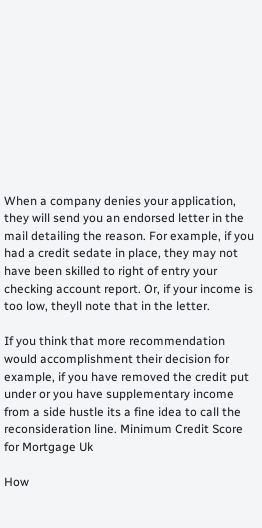When a company denies your application, they will send you an endorsed letter in the mail detailing the reason. For example, if you had a credit sedate in place, they may not have been skilled to right of entry your checking account report. Or, if your income is too low, theyll note that in the letter.

If you think that more recommendation would accomplishment their decision for example, if you have removed the credit put under or you have supplementary income from a side hustle its a fine idea to call the reconsideration line. Minimum Credit Score for Mortgage Uk

How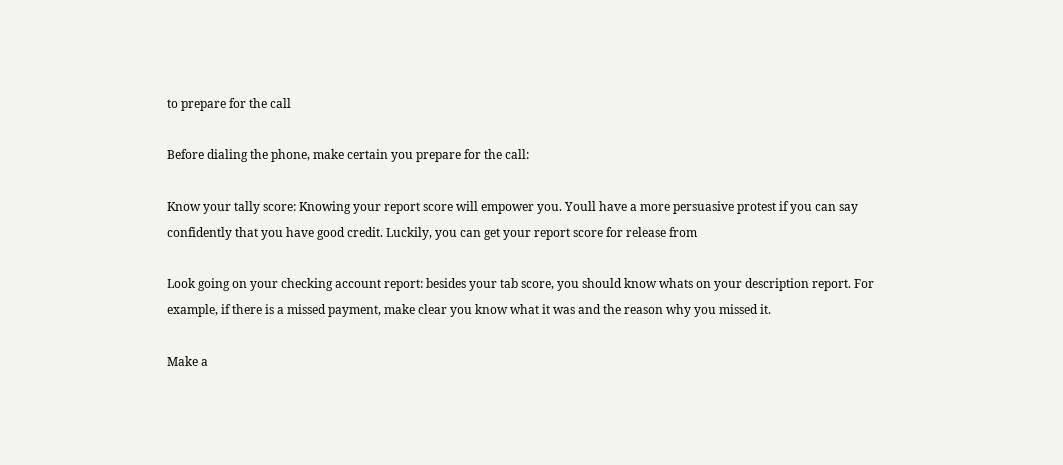to prepare for the call

Before dialing the phone, make certain you prepare for the call:

Know your tally score: Knowing your report score will empower you. Youll have a more persuasive protest if you can say confidently that you have good credit. Luckily, you can get your report score for release from

Look going on your checking account report: besides your tab score, you should know whats on your description report. For example, if there is a missed payment, make clear you know what it was and the reason why you missed it.

Make a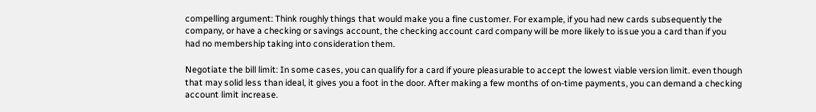compelling argument: Think roughly things that would make you a fine customer. For example, if you had new cards subsequently the company, or have a checking or savings account, the checking account card company will be more likely to issue you a card than if you had no membership taking into consideration them.

Negotiate the bill limit: In some cases, you can qualify for a card if youre pleasurable to accept the lowest viable version limit. even though that may solid less than ideal, it gives you a foot in the door. After making a few months of on-time payments, you can demand a checking account limit increase.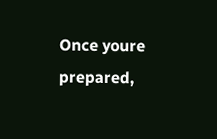Once youre prepared,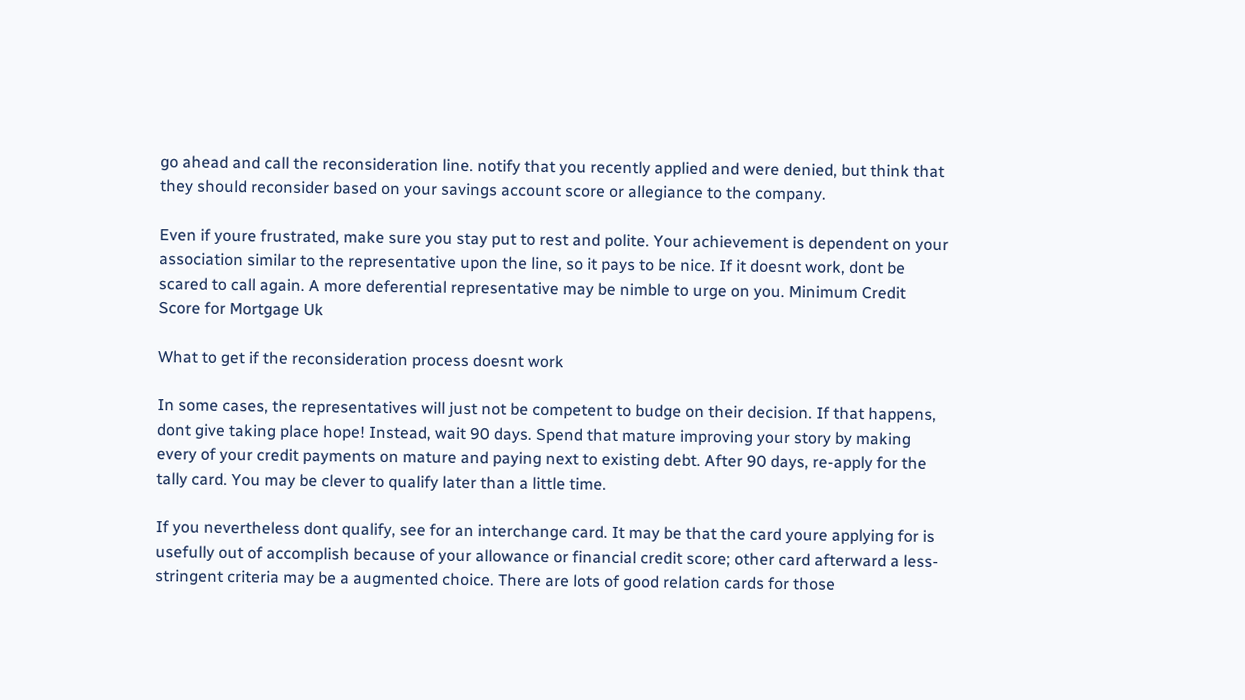go ahead and call the reconsideration line. notify that you recently applied and were denied, but think that they should reconsider based on your savings account score or allegiance to the company.

Even if youre frustrated, make sure you stay put to rest and polite. Your achievement is dependent on your association similar to the representative upon the line, so it pays to be nice. If it doesnt work, dont be scared to call again. A more deferential representative may be nimble to urge on you. Minimum Credit Score for Mortgage Uk

What to get if the reconsideration process doesnt work

In some cases, the representatives will just not be competent to budge on their decision. If that happens, dont give taking place hope! Instead, wait 90 days. Spend that mature improving your story by making every of your credit payments on mature and paying next to existing debt. After 90 days, re-apply for the tally card. You may be clever to qualify later than a little time.

If you nevertheless dont qualify, see for an interchange card. It may be that the card youre applying for is usefully out of accomplish because of your allowance or financial credit score; other card afterward a less-stringent criteria may be a augmented choice. There are lots of good relation cards for those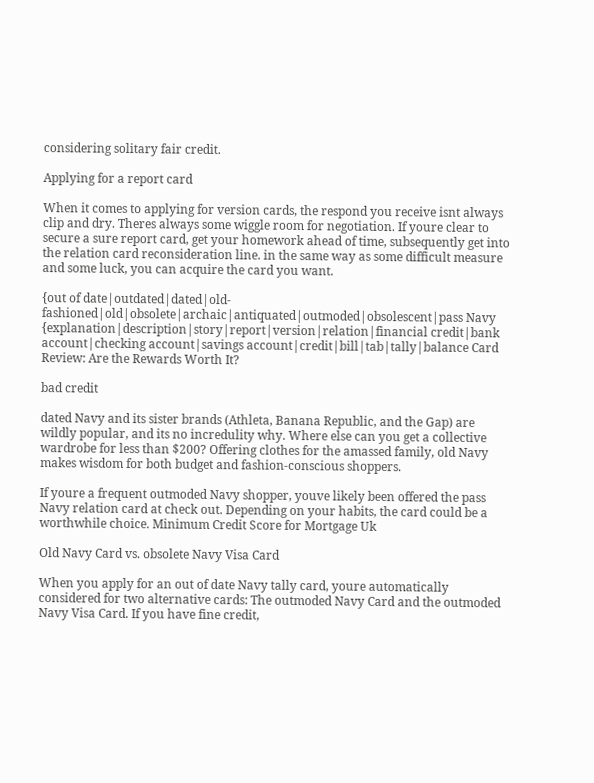considering solitary fair credit.

Applying for a report card

When it comes to applying for version cards, the respond you receive isnt always clip and dry. Theres always some wiggle room for negotiation. If youre clear to secure a sure report card, get your homework ahead of time, subsequently get into the relation card reconsideration line. in the same way as some difficult measure and some luck, you can acquire the card you want.

{out of date|outdated|dated|old-fashioned|old|obsolete|archaic|antiquated|outmoded|obsolescent|pass Navy {explanation|description|story|report|version|relation|financial credit|bank account|checking account|savings account|credit|bill|tab|tally|balance Card Review: Are the Rewards Worth It?

bad credit

dated Navy and its sister brands (Athleta, Banana Republic, and the Gap) are wildly popular, and its no incredulity why. Where else can you get a collective wardrobe for less than $200? Offering clothes for the amassed family, old Navy makes wisdom for both budget and fashion-conscious shoppers.

If youre a frequent outmoded Navy shopper, youve likely been offered the pass Navy relation card at check out. Depending on your habits, the card could be a worthwhile choice. Minimum Credit Score for Mortgage Uk

Old Navy Card vs. obsolete Navy Visa Card

When you apply for an out of date Navy tally card, youre automatically considered for two alternative cards: The outmoded Navy Card and the outmoded Navy Visa Card. If you have fine credit,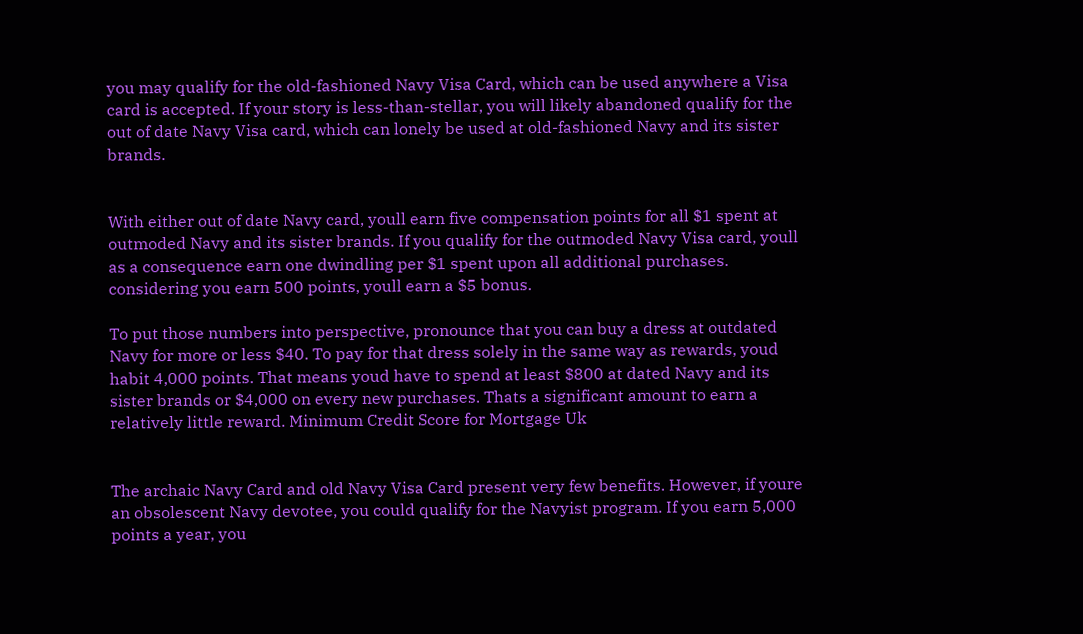you may qualify for the old-fashioned Navy Visa Card, which can be used anywhere a Visa card is accepted. If your story is less-than-stellar, you will likely abandoned qualify for the out of date Navy Visa card, which can lonely be used at old-fashioned Navy and its sister brands.


With either out of date Navy card, youll earn five compensation points for all $1 spent at outmoded Navy and its sister brands. If you qualify for the outmoded Navy Visa card, youll as a consequence earn one dwindling per $1 spent upon all additional purchases. considering you earn 500 points, youll earn a $5 bonus.

To put those numbers into perspective, pronounce that you can buy a dress at outdated Navy for more or less $40. To pay for that dress solely in the same way as rewards, youd habit 4,000 points. That means youd have to spend at least $800 at dated Navy and its sister brands or $4,000 on every new purchases. Thats a significant amount to earn a relatively little reward. Minimum Credit Score for Mortgage Uk


The archaic Navy Card and old Navy Visa Card present very few benefits. However, if youre an obsolescent Navy devotee, you could qualify for the Navyist program. If you earn 5,000 points a year, you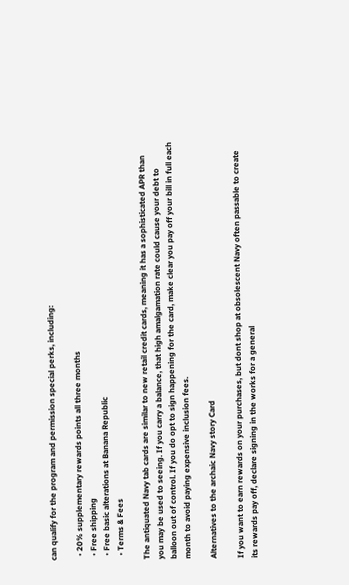can qualify for the program and permission special perks, including:

  • 20% supplementary rewards points all three months
  • Free shipping
  • Free basic alterations at Banana Republic
  • Terms & Fees

The antiquated Navy tab cards are similar to new retail credit cards, meaning it has a sophisticated APR than you may be used to seeing. If you carry a balance, that high amalgamation rate could cause your debt to balloon out of control. If you do opt to sign happening for the card, make clear you pay off your bill in full each month to avoid paying expensive inclusion fees.

Alternatives to the archaic Navy story Card

If you want to earn rewards on your purchases, but dont shop at obsolescent Navy often passable to create its rewards pay off, declare signing in the works for a general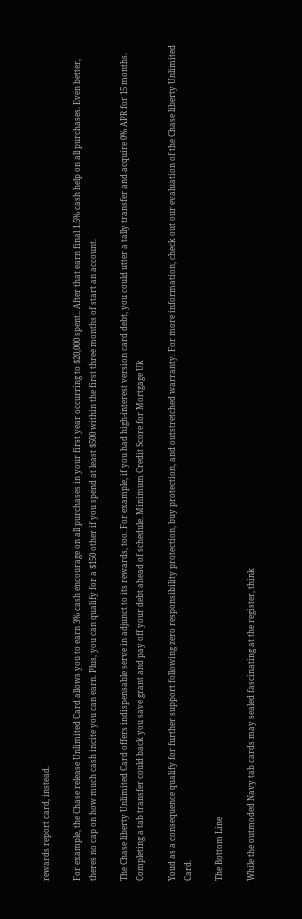rewards report card, instead.

For example, the Chase release Unlimited Card allows you to earn 3% cash encourage on all purchases in your first year occurring to $20,000 spent.. After that earn final 1.5% cash help on all purchases. Even better, theres no cap on how much cash incite you can earn. Plus, you can qualify for a $150 other if you spend at least $500 within the first three months of start an account.

The Chase liberty Unlimited Card offers indispensable serve in adjunct to its rewards, too. For example, if you had high-interest version card debt, you could utter a tally transfer and acquire 0% APR for 15 months. Completing a tab transfer could back you save grant and pay off your debt ahead of schedule. Minimum Credit Score for Mortgage Uk

Youd as a consequence qualify for further support following zero responsibility protection, buy protection, and outstretched warranty. For more information, check out our evaluation of the Chase liberty Unlimited Card.

The Bottom Line

While the outmoded Navy tab cards may sealed fascinating at the register, think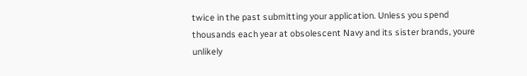twice in the past submitting your application. Unless you spend thousands each year at obsolescent Navy and its sister brands, youre unlikely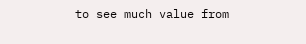to see much value from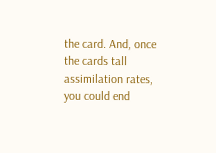the card. And, once the cards tall assimilation rates, you could end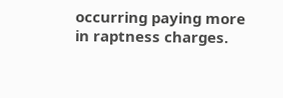occurring paying more in raptness charges.